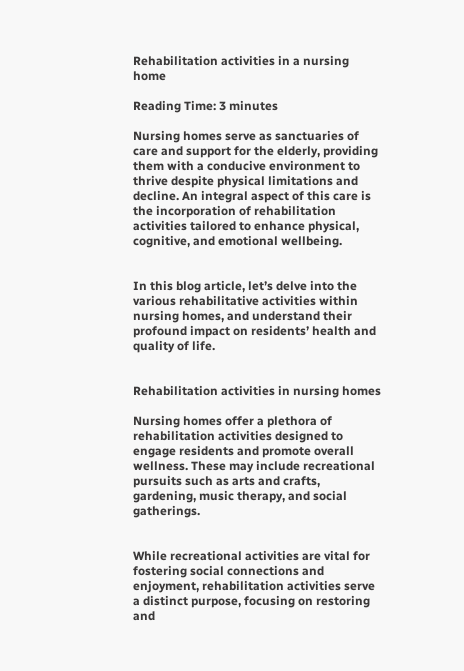Rehabilitation activities in a nursing home

Reading Time: 3 minutes

Nursing homes serve as sanctuaries of care and support for the elderly, providing them with a conducive environment to thrive despite physical limitations and decline. An integral aspect of this care is the incorporation of rehabilitation activities tailored to enhance physical, cognitive, and emotional wellbeing.


In this blog article, let’s delve into the various rehabilitative activities within nursing homes, and understand their profound impact on residents’ health and quality of life.


Rehabilitation activities in nursing homes

Nursing homes offer a plethora of rehabilitation activities designed to engage residents and promote overall wellness. These may include recreational pursuits such as arts and crafts, gardening, music therapy, and social gatherings.


While recreational activities are vital for fostering social connections and enjoyment, rehabilitation activities serve a distinct purpose, focusing on restoring and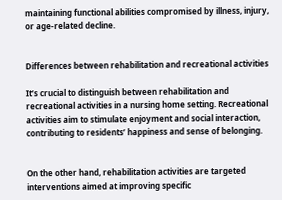maintaining functional abilities compromised by illness, injury, or age-related decline.


Differences between rehabilitation and recreational activities

It’s crucial to distinguish between rehabilitation and recreational activities in a nursing home setting. Recreational activities aim to stimulate enjoyment and social interaction, contributing to residents’ happiness and sense of belonging.


On the other hand, rehabilitation activities are targeted interventions aimed at improving specific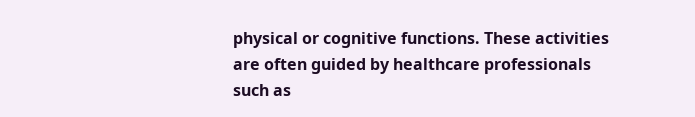physical or cognitive functions. These activities are often guided by healthcare professionals such as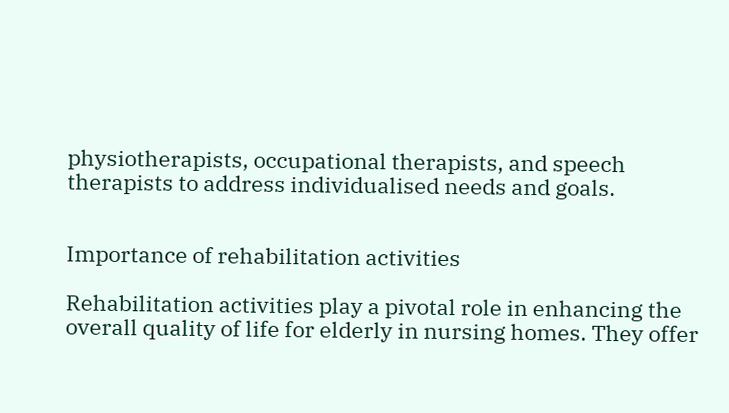physiotherapists, occupational therapists, and speech therapists to address individualised needs and goals.


Importance of rehabilitation activities

Rehabilitation activities play a pivotal role in enhancing the overall quality of life for elderly in nursing homes. They offer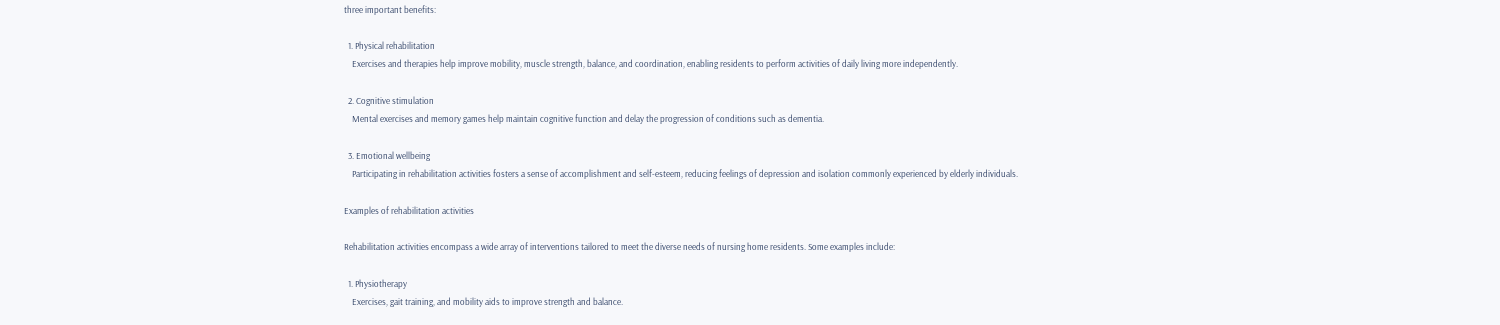three important benefits:

  1. Physical rehabilitation
    Exercises and therapies help improve mobility, muscle strength, balance, and coordination, enabling residents to perform activities of daily living more independently.

  2. Cognitive stimulation
    Mental exercises and memory games help maintain cognitive function and delay the progression of conditions such as dementia.

  3. Emotional wellbeing
    Participating in rehabilitation activities fosters a sense of accomplishment and self-esteem, reducing feelings of depression and isolation commonly experienced by elderly individuals.

Examples of rehabilitation activities

Rehabilitation activities encompass a wide array of interventions tailored to meet the diverse needs of nursing home residents. Some examples include:

  1. Physiotherapy
    Exercises, gait training, and mobility aids to improve strength and balance.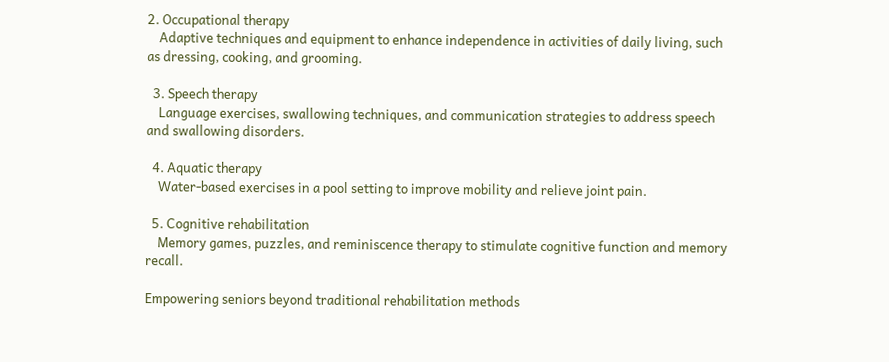2. Occupational therapy
    Adaptive techniques and equipment to enhance independence in activities of daily living, such as dressing, cooking, and grooming.

  3. Speech therapy
    Language exercises, swallowing techniques, and communication strategies to address speech and swallowing disorders.

  4. Aquatic therapy
    Water-based exercises in a pool setting to improve mobility and relieve joint pain.

  5. Cognitive rehabilitation
    Memory games, puzzles, and reminiscence therapy to stimulate cognitive function and memory recall.

Empowering seniors beyond traditional rehabilitation methods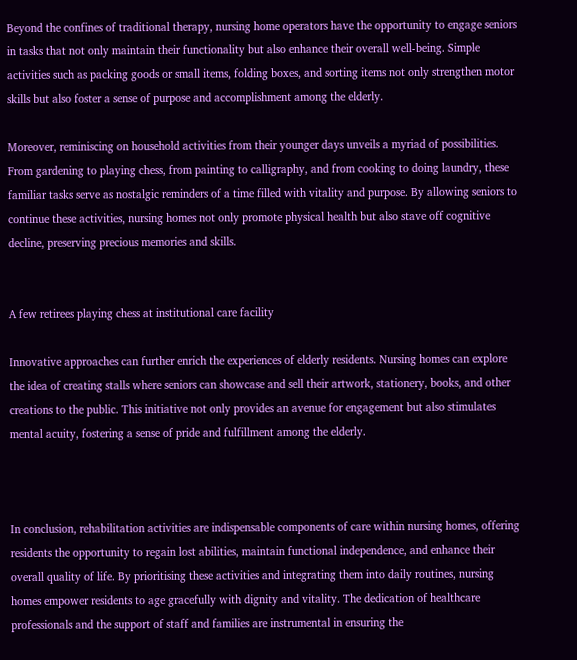Beyond the confines of traditional therapy, nursing home operators have the opportunity to engage seniors in tasks that not only maintain their functionality but also enhance their overall well-being. Simple activities such as packing goods or small items, folding boxes, and sorting items not only strengthen motor skills but also foster a sense of purpose and accomplishment among the elderly.

Moreover, reminiscing on household activities from their younger days unveils a myriad of possibilities. From gardening to playing chess, from painting to calligraphy, and from cooking to doing laundry, these familiar tasks serve as nostalgic reminders of a time filled with vitality and purpose. By allowing seniors to continue these activities, nursing homes not only promote physical health but also stave off cognitive decline, preserving precious memories and skills.


A few retirees playing chess at institutional care facility

Innovative approaches can further enrich the experiences of elderly residents. Nursing homes can explore the idea of creating stalls where seniors can showcase and sell their artwork, stationery, books, and other creations to the public. This initiative not only provides an avenue for engagement but also stimulates mental acuity, fostering a sense of pride and fulfillment among the elderly.



In conclusion, rehabilitation activities are indispensable components of care within nursing homes, offering residents the opportunity to regain lost abilities, maintain functional independence, and enhance their overall quality of life. By prioritising these activities and integrating them into daily routines, nursing homes empower residents to age gracefully with dignity and vitality. The dedication of healthcare professionals and the support of staff and families are instrumental in ensuring the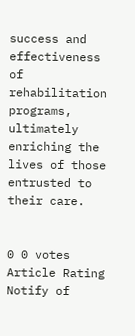success and effectiveness of rehabilitation programs, ultimately enriching the lives of those entrusted to their care.


0 0 votes
Article Rating
Notify of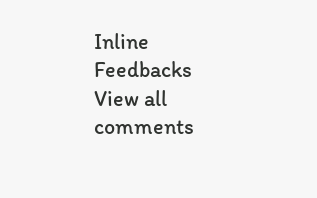Inline Feedbacks
View all comments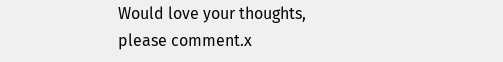Would love your thoughts, please comment.x